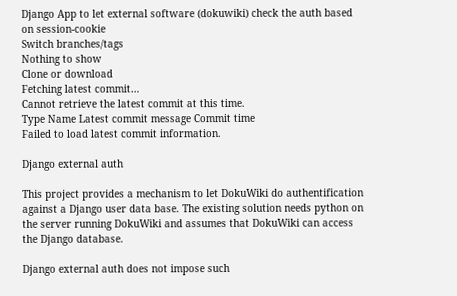Django App to let external software (dokuwiki) check the auth based on session-cookie
Switch branches/tags
Nothing to show
Clone or download
Fetching latest commit…
Cannot retrieve the latest commit at this time.
Type Name Latest commit message Commit time
Failed to load latest commit information.

Django external auth

This project provides a mechanism to let DokuWiki do authentification against a Django user data base. The existing solution needs python on the server running DokuWiki and assumes that DokuWiki can access the Django database.

Django external auth does not impose such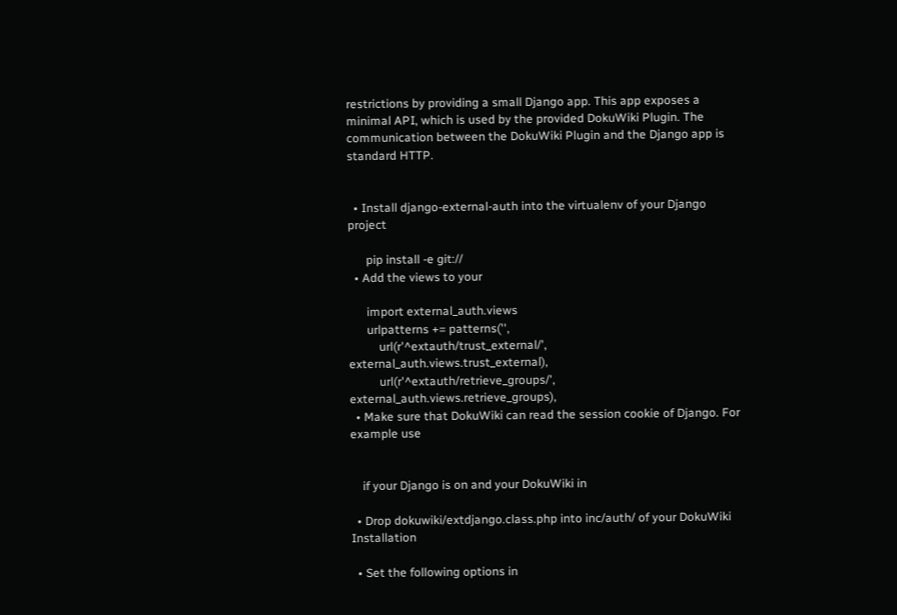restrictions by providing a small Django app. This app exposes a minimal API, which is used by the provided DokuWiki Plugin. The communication between the DokuWiki Plugin and the Django app is standard HTTP.


  • Install django-external-auth into the virtualenv of your Django project

      pip install -e git://
  • Add the views to your

      import external_auth.views
      urlpatterns += patterns('',
          url(r'^extauth/trust_external/', external_auth.views.trust_external),
          url(r'^extauth/retrieve_groups/', external_auth.views.retrieve_groups),
  • Make sure that DokuWiki can read the session cookie of Django. For example use


    if your Django is on and your DokuWiki in

  • Drop dokuwiki/extdjango.class.php into inc/auth/ of your DokuWiki Installation

  • Set the following options in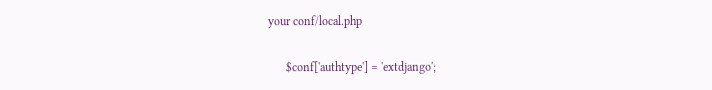your conf/local.php

      $conf['authtype'] = 'extdjango';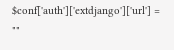$conf['auth']['extdjango']['url'] = ""